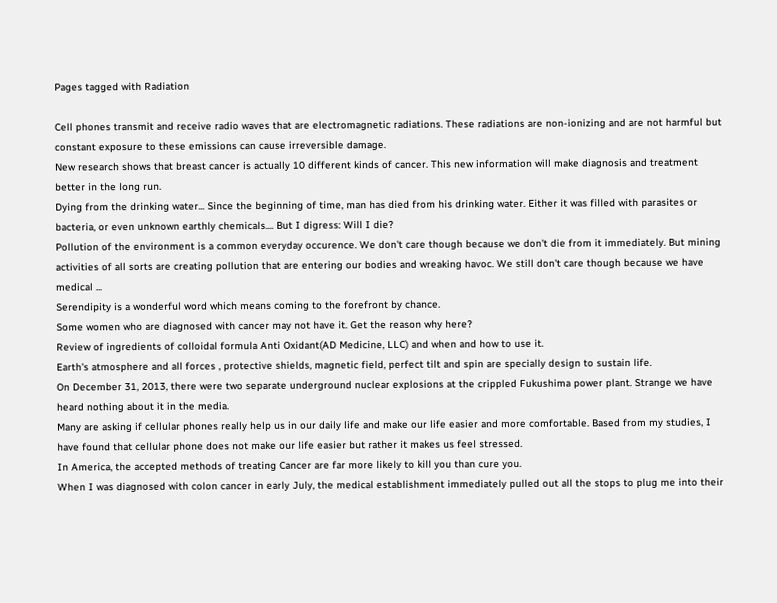Pages tagged with Radiation

Cell phones transmit and receive radio waves that are electromagnetic radiations. These radiations are non-ionizing and are not harmful but constant exposure to these emissions can cause irreversible damage.
New research shows that breast cancer is actually 10 different kinds of cancer. This new information will make diagnosis and treatment better in the long run.
Dying from the drinking water... Since the beginning of time, man has died from his drinking water. Either it was filled with parasites or bacteria, or even unknown earthly chemicals.... But I digress: Will I die?
Pollution of the environment is a common everyday occurence. We don't care though because we don't die from it immediately. But mining activities of all sorts are creating pollution that are entering our bodies and wreaking havoc. We still don't care though because we have medical ...
Serendipity is a wonderful word which means coming to the forefront by chance.
Some women who are diagnosed with cancer may not have it. Get the reason why here?
Review of ingredients of colloidal formula Anti Oxidant(AD Medicine, LLC) and when and how to use it.
Earth's atmosphere and all forces , protective shields, magnetic field, perfect tilt and spin are specially design to sustain life.
On December 31, 2013, there were two separate underground nuclear explosions at the crippled Fukushima power plant. Strange we have heard nothing about it in the media.
Many are asking if cellular phones really help us in our daily life and make our life easier and more comfortable. Based from my studies, I have found that cellular phone does not make our life easier but rather it makes us feel stressed.
In America, the accepted methods of treating Cancer are far more likely to kill you than cure you.
When I was diagnosed with colon cancer in early July, the medical establishment immediately pulled out all the stops to plug me into their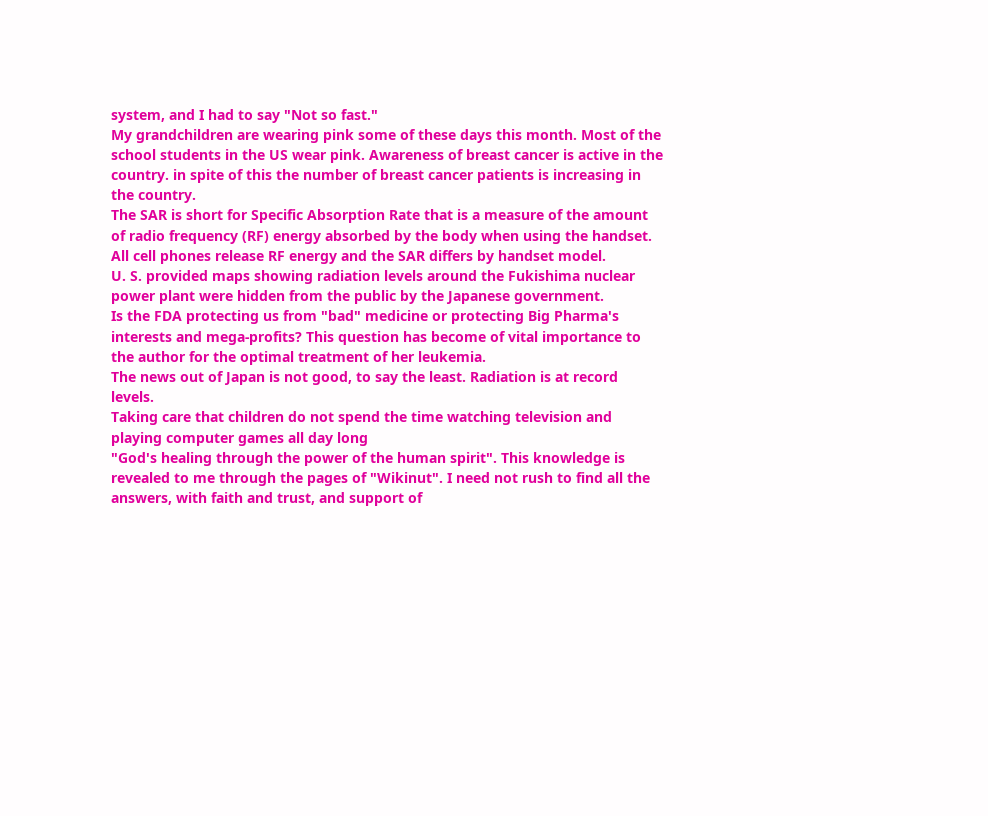system, and I had to say "Not so fast."
My grandchildren are wearing pink some of these days this month. Most of the school students in the US wear pink. Awareness of breast cancer is active in the country. in spite of this the number of breast cancer patients is increasing in the country.
The SAR is short for Specific Absorption Rate that is a measure of the amount of radio frequency (RF) energy absorbed by the body when using the handset. All cell phones release RF energy and the SAR differs by handset model.
U. S. provided maps showing radiation levels around the Fukishima nuclear power plant were hidden from the public by the Japanese government.
Is the FDA protecting us from "bad" medicine or protecting Big Pharma's interests and mega-profits? This question has become of vital importance to the author for the optimal treatment of her leukemia.
The news out of Japan is not good, to say the least. Radiation is at record levels.
Taking care that children do not spend the time watching television and playing computer games all day long
"God's healing through the power of the human spirit". This knowledge is revealed to me through the pages of "Wikinut". I need not rush to find all the answers, with faith and trust, and support of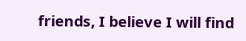friends, I believe I will find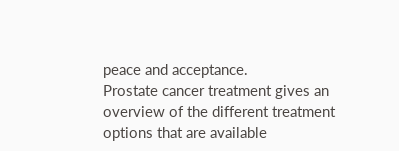peace and acceptance.
Prostate cancer treatment gives an overview of the different treatment options that are available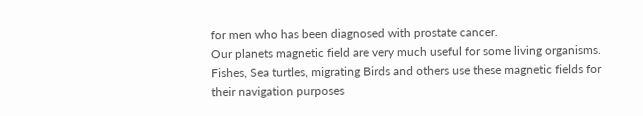for men who has been diagnosed with prostate cancer.
Our planets magnetic field are very much useful for some living organisms. Fishes, Sea turtles, migrating Birds and others use these magnetic fields for their navigation purposes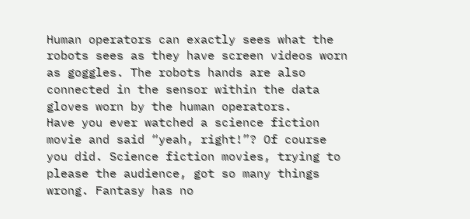Human operators can exactly sees what the robots sees as they have screen videos worn as goggles. The robots hands are also connected in the sensor within the data gloves worn by the human operators.
Have you ever watched a science fiction movie and said “yeah, right!”? Of course you did. Science fiction movies, trying to please the audience, got so many things wrong. Fantasy has no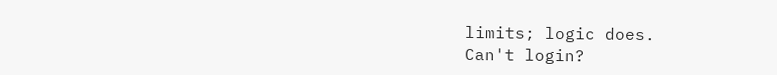limits; logic does.
Can't login?